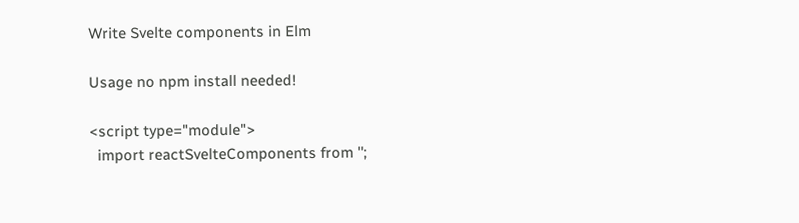Write Svelte components in Elm

Usage no npm install needed!

<script type="module">
  import reactSvelteComponents from '';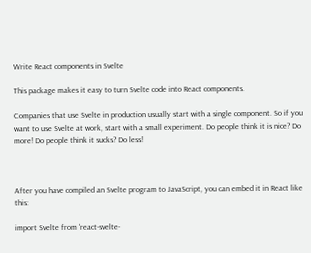Write React components in Svelte

This package makes it easy to turn Svelte code into React components.

Companies that use Svelte in production usually start with a single component. So if you want to use Svelte at work, start with a small experiment. Do people think it is nice? Do more! Do people think it sucks? Do less!



After you have compiled an Svelte program to JavaScript, you can embed it in React like this:

import Svelte from 'react-svelte-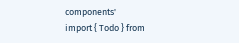components'
import { Todo } from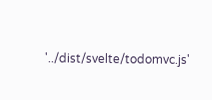'../dist/svelte/todomvc.js'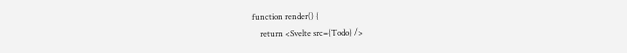function render() {
    return <Svelte src={Todo} />